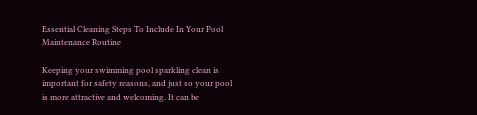Essential Cleaning Steps To Include In Your Pool Maintenance Routine

Keeping your swimming pool sparkling clean is important for safety reasons, and just so your pool is more attractive and welcoming. It can be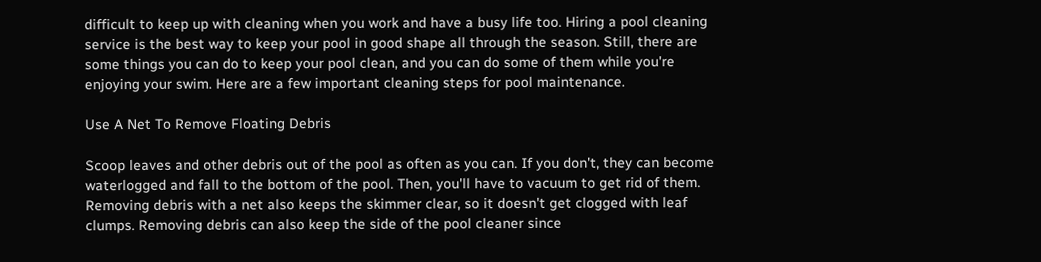difficult to keep up with cleaning when you work and have a busy life too. Hiring a pool cleaning service is the best way to keep your pool in good shape all through the season. Still, there are some things you can do to keep your pool clean, and you can do some of them while you're enjoying your swim. Here are a few important cleaning steps for pool maintenance.

Use A Net To Remove Floating Debris

Scoop leaves and other debris out of the pool as often as you can. If you don't, they can become waterlogged and fall to the bottom of the pool. Then, you'll have to vacuum to get rid of them. Removing debris with a net also keeps the skimmer clear, so it doesn't get clogged with leaf clumps. Removing debris can also keep the side of the pool cleaner since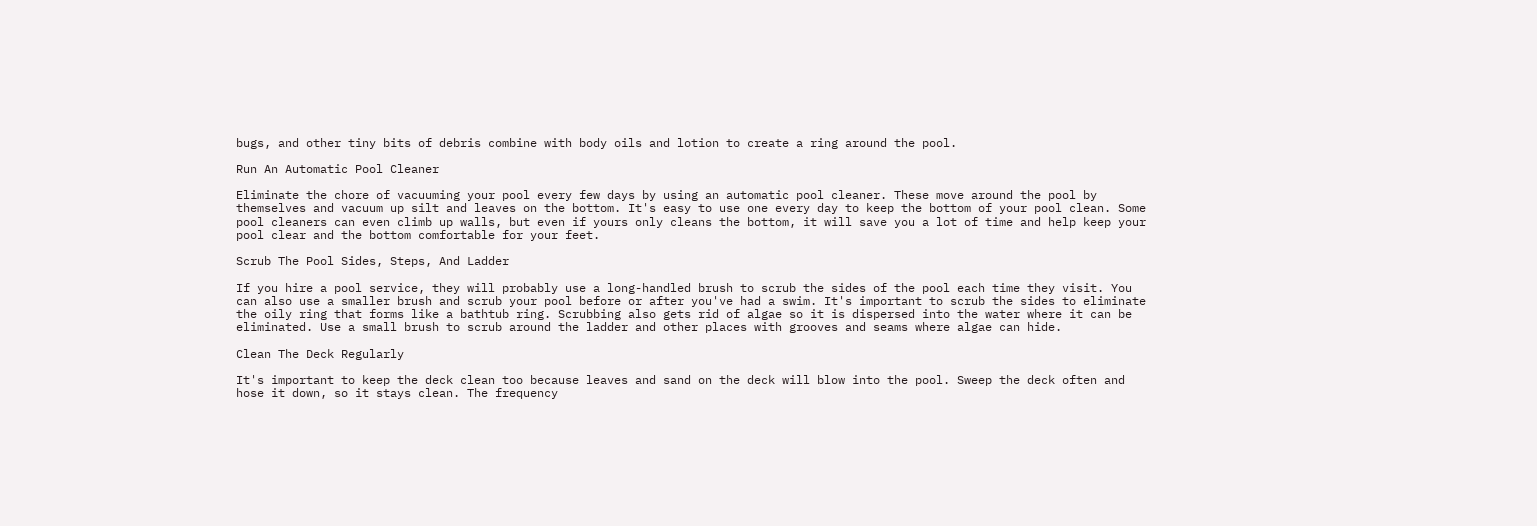bugs, and other tiny bits of debris combine with body oils and lotion to create a ring around the pool.

Run An Automatic Pool Cleaner

Eliminate the chore of vacuuming your pool every few days by using an automatic pool cleaner. These move around the pool by themselves and vacuum up silt and leaves on the bottom. It's easy to use one every day to keep the bottom of your pool clean. Some pool cleaners can even climb up walls, but even if yours only cleans the bottom, it will save you a lot of time and help keep your pool clear and the bottom comfortable for your feet.

Scrub The Pool Sides, Steps, And Ladder

If you hire a pool service, they will probably use a long-handled brush to scrub the sides of the pool each time they visit. You can also use a smaller brush and scrub your pool before or after you've had a swim. It's important to scrub the sides to eliminate the oily ring that forms like a bathtub ring. Scrubbing also gets rid of algae so it is dispersed into the water where it can be eliminated. Use a small brush to scrub around the ladder and other places with grooves and seams where algae can hide.

Clean The Deck Regularly

It's important to keep the deck clean too because leaves and sand on the deck will blow into the pool. Sweep the deck often and hose it down, so it stays clean. The frequency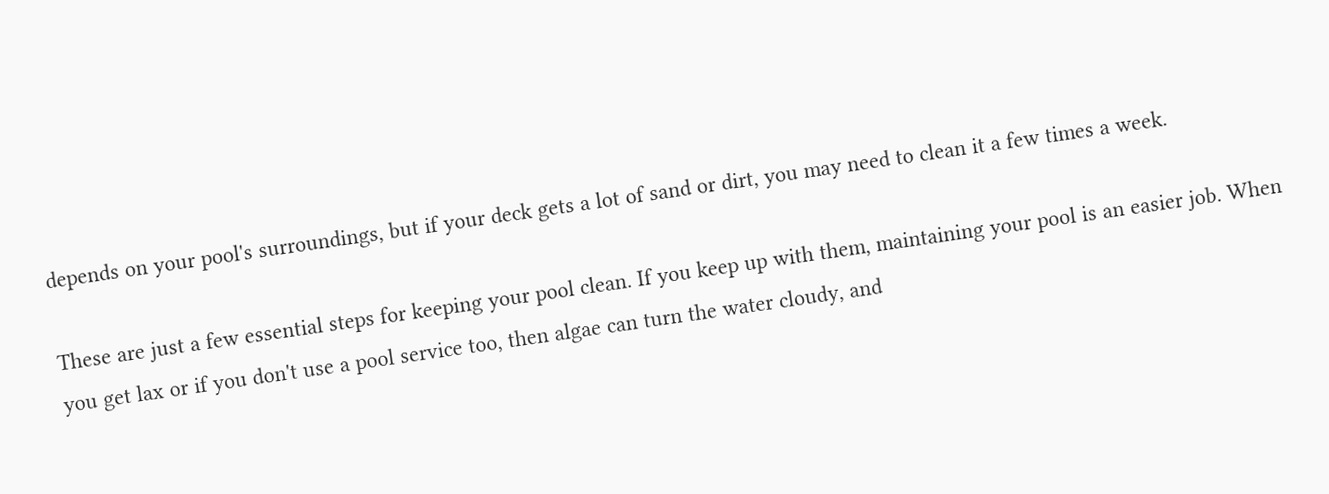depends on your pool's surroundings, but if your deck gets a lot of sand or dirt, you may need to clean it a few times a week.

These are just a few essential steps for keeping your pool clean. If you keep up with them, maintaining your pool is an easier job. When you get lax or if you don't use a pool service too, then algae can turn the water cloudy, and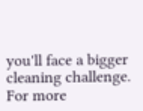you'll face a bigger cleaning challenge. For more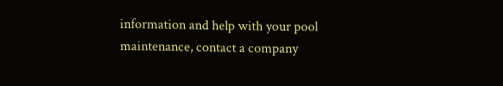information and help with your pool maintenance, contact a company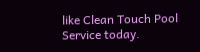like Clean Touch Pool Service today.